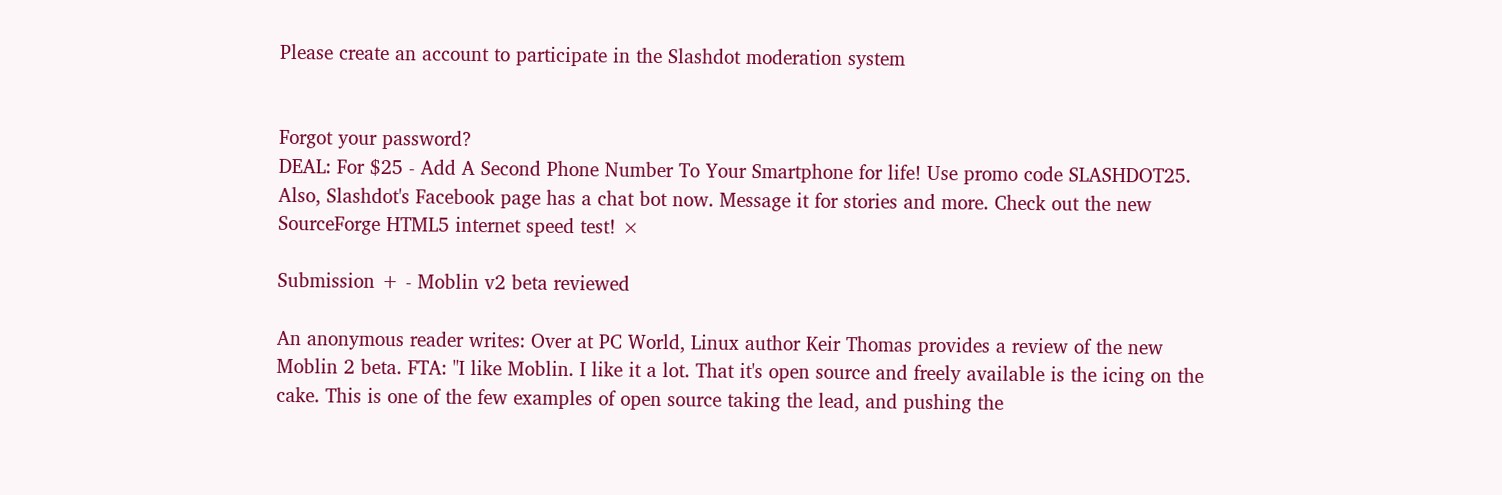Please create an account to participate in the Slashdot moderation system


Forgot your password?
DEAL: For $25 - Add A Second Phone Number To Your Smartphone for life! Use promo code SLASHDOT25. Also, Slashdot's Facebook page has a chat bot now. Message it for stories and more. Check out the new SourceForge HTML5 internet speed test! ×

Submission + - Moblin v2 beta reviewed

An anonymous reader writes: Over at PC World, Linux author Keir Thomas provides a review of the new Moblin 2 beta. FTA: "I like Moblin. I like it a lot. That it's open source and freely available is the icing on the cake. This is one of the few examples of open source taking the lead, and pushing the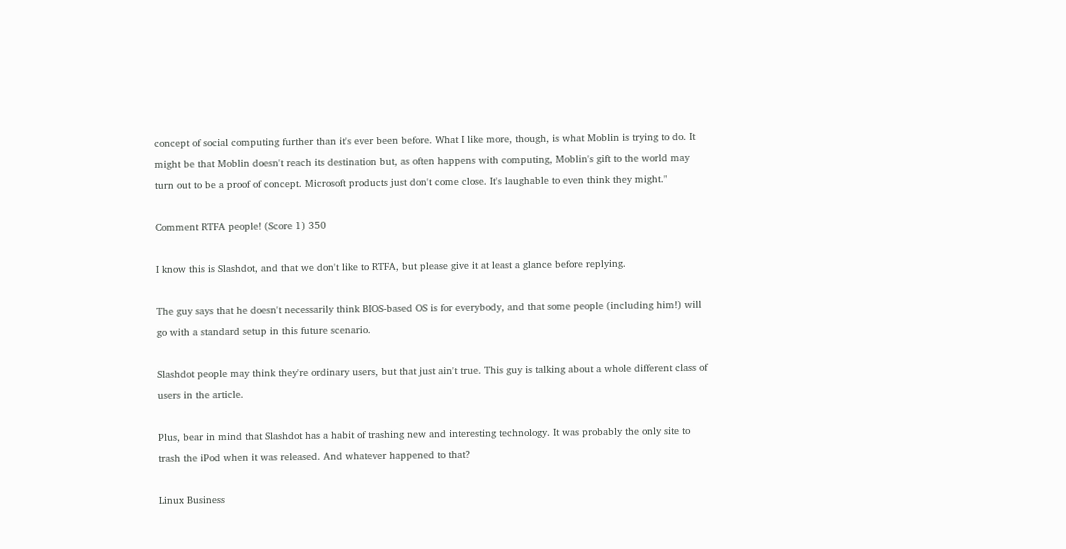concept of social computing further than it's ever been before. What I like more, though, is what Moblin is trying to do. It might be that Moblin doesn't reach its destination but, as often happens with computing, Moblin's gift to the world may turn out to be a proof of concept. Microsoft products just don't come close. It's laughable to even think they might."

Comment RTFA people! (Score 1) 350

I know this is Slashdot, and that we don't like to RTFA, but please give it at least a glance before replying.

The guy says that he doesn't necessarily think BIOS-based OS is for everybody, and that some people (including him!) will go with a standard setup in this future scenario.

Slashdot people may think they're ordinary users, but that just ain't true. This guy is talking about a whole different class of users in the article.

Plus, bear in mind that Slashdot has a habit of trashing new and interesting technology. It was probably the only site to trash the iPod when it was released. And whatever happened to that?

Linux Business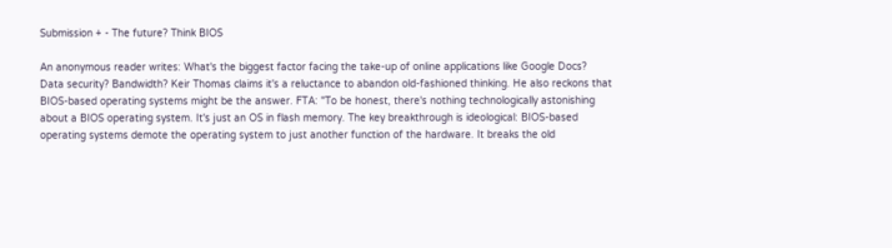Submission + - The future? Think BIOS

An anonymous reader writes: What's the biggest factor facing the take-up of online applications like Google Docs? Data security? Bandwidth? Keir Thomas claims it's a reluctance to abandon old-fashioned thinking. He also reckons that BIOS-based operating systems might be the answer. FTA: "To be honest, there's nothing technologically astonishing about a BIOS operating system. It's just an OS in flash memory. The key breakthrough is ideological: BIOS-based operating systems demote the operating system to just another function of the hardware. It breaks the old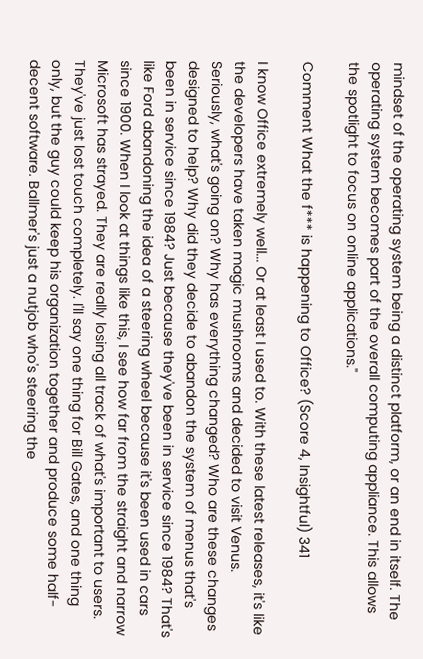mindset of the operating system being a distinct platform, or an end in itself. The operating system becomes part of the overall computing appliance. This allows the spotlight to focus on online applications."

Comment What the f*** is happening to Office? (Score 4, Insightful) 341

I know Office extremely well... Or at least I used to. With these latest releases, it's like the developers have taken magic mushrooms and decided to visit Venus. Seriously, what's going on? Why has everything changed? Who are these changes designed to help? Why did they decide to abandon the system of menus that's been in service since 1984? Just because they've been in service since 1984? That's like Ford abandoning the idea of a steering wheel because it's been used in cars since 1900. When I look at things like this, I see how far from the straight and narrow Microsoft has strayed. They are really losing all track of what's important to users. They've just lost touch completely. I'll say one thing for Bill Gates, and one thing only, but the guy could keep his organization together and produce some half-decent software. Ballmer's just a nutjob who's steering the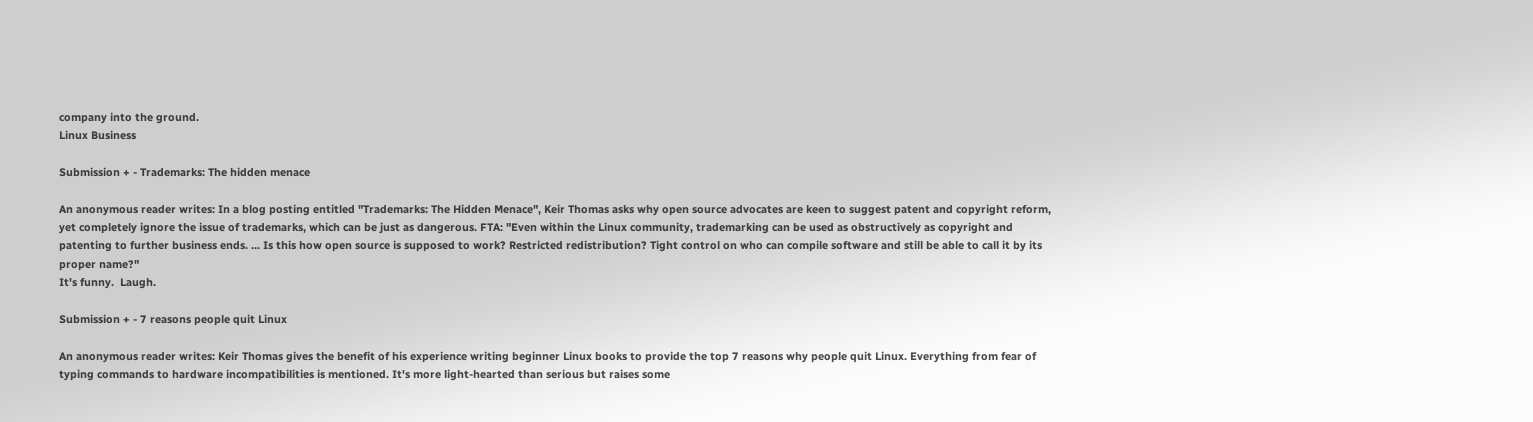company into the ground.
Linux Business

Submission + - Trademarks: The hidden menace

An anonymous reader writes: In a blog posting entitled "Trademarks: The Hidden Menace", Keir Thomas asks why open source advocates are keen to suggest patent and copyright reform, yet completely ignore the issue of trademarks, which can be just as dangerous. FTA: "Even within the Linux community, trademarking can be used as obstructively as copyright and patenting to further business ends. ... Is this how open source is supposed to work? Restricted redistribution? Tight control on who can compile software and still be able to call it by its proper name?"
It's funny.  Laugh.

Submission + - 7 reasons people quit Linux

An anonymous reader writes: Keir Thomas gives the benefit of his experience writing beginner Linux books to provide the top 7 reasons why people quit Linux. Everything from fear of typing commands to hardware incompatibilities is mentioned. It's more light-hearted than serious but raises some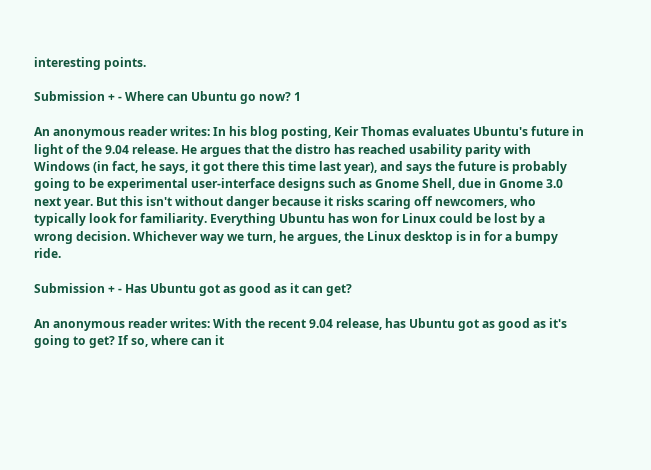interesting points.

Submission + - Where can Ubuntu go now? 1

An anonymous reader writes: In his blog posting, Keir Thomas evaluates Ubuntu's future in light of the 9.04 release. He argues that the distro has reached usability parity with Windows (in fact, he says, it got there this time last year), and says the future is probably going to be experimental user-interface designs such as Gnome Shell, due in Gnome 3.0 next year. But this isn't without danger because it risks scaring off newcomers, who typically look for familiarity. Everything Ubuntu has won for Linux could be lost by a wrong decision. Whichever way we turn, he argues, the Linux desktop is in for a bumpy ride.

Submission + - Has Ubuntu got as good as it can get?

An anonymous reader writes: With the recent 9.04 release, has Ubuntu got as good as it's going to get? If so, where can it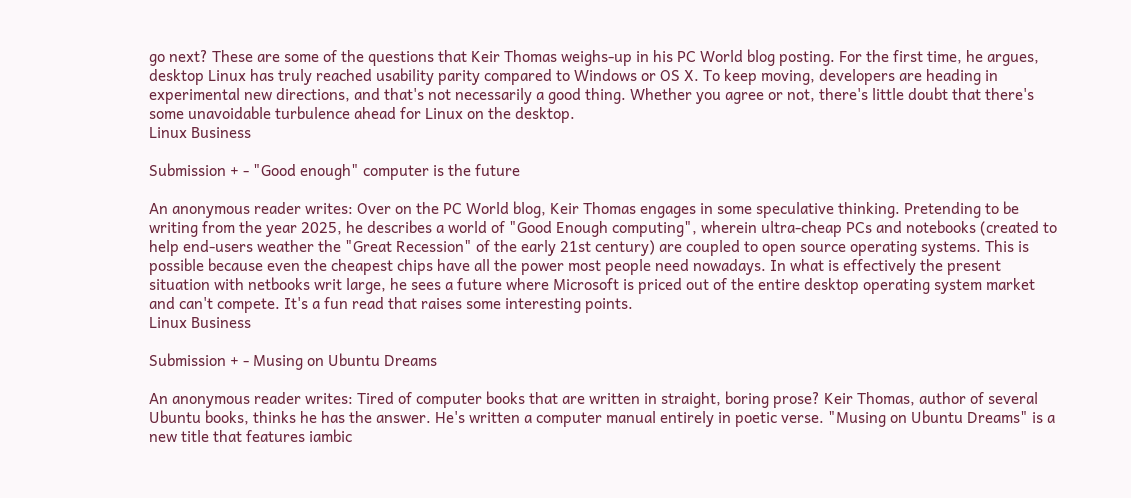go next? These are some of the questions that Keir Thomas weighs-up in his PC World blog posting. For the first time, he argues, desktop Linux has truly reached usability parity compared to Windows or OS X. To keep moving, developers are heading in experimental new directions, and that's not necessarily a good thing. Whether you agree or not, there's little doubt that there's some unavoidable turbulence ahead for Linux on the desktop.
Linux Business

Submission + - "Good enough" computer is the future

An anonymous reader writes: Over on the PC World blog, Keir Thomas engages in some speculative thinking. Pretending to be writing from the year 2025, he describes a world of "Good Enough computing", wherein ultra-cheap PCs and notebooks (created to help end-users weather the "Great Recession" of the early 21st century) are coupled to open source operating systems. This is possible because even the cheapest chips have all the power most people need nowadays. In what is effectively the present situation with netbooks writ large, he sees a future where Microsoft is priced out of the entire desktop operating system market and can't compete. It's a fun read that raises some interesting points.
Linux Business

Submission + - Musing on Ubuntu Dreams

An anonymous reader writes: Tired of computer books that are written in straight, boring prose? Keir Thomas, author of several Ubuntu books, thinks he has the answer. He's written a computer manual entirely in poetic verse. "Musing on Ubuntu Dreams" is a new title that features iambic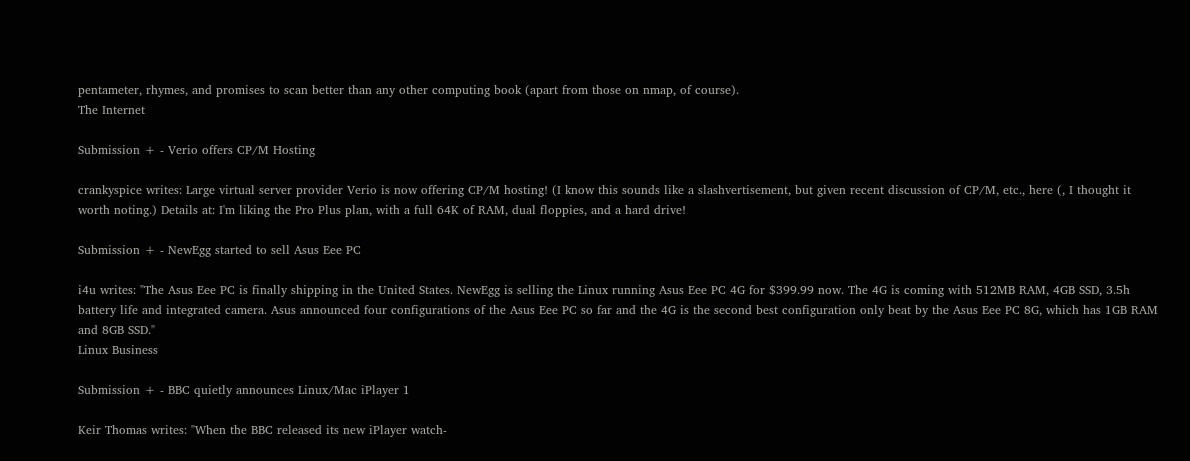pentameter, rhymes, and promises to scan better than any other computing book (apart from those on nmap, of course).
The Internet

Submission + - Verio offers CP/M Hosting

crankyspice writes: Large virtual server provider Verio is now offering CP/M hosting! (I know this sounds like a slashvertisement, but given recent discussion of CP/M, etc., here (, I thought it worth noting.) Details at: I'm liking the Pro Plus plan, with a full 64K of RAM, dual floppies, and a hard drive!

Submission + - NewEgg started to sell Asus Eee PC

i4u writes: "The Asus Eee PC is finally shipping in the United States. NewEgg is selling the Linux running Asus Eee PC 4G for $399.99 now. The 4G is coming with 512MB RAM, 4GB SSD, 3.5h battery life and integrated camera. Asus announced four configurations of the Asus Eee PC so far and the 4G is the second best configuration only beat by the Asus Eee PC 8G, which has 1GB RAM and 8GB SSD."
Linux Business

Submission + - BBC quietly announces Linux/Mac iPlayer 1

Keir Thomas writes: "When the BBC released its new iPlayer watch-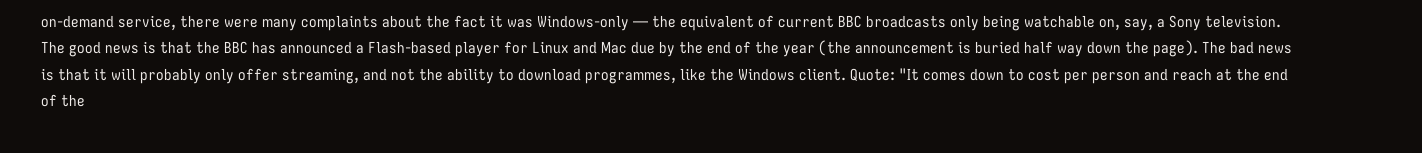on-demand service, there were many complaints about the fact it was Windows-only — the equivalent of current BBC broadcasts only being watchable on, say, a Sony television. The good news is that the BBC has announced a Flash-based player for Linux and Mac due by the end of the year (the announcement is buried half way down the page). The bad news is that it will probably only offer streaming, and not the ability to download programmes, like the Windows client. Quote: "It comes down to cost per person and reach at the end of the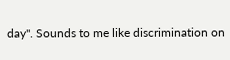day". Sounds to me like discrimination on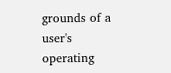grounds of a user's operating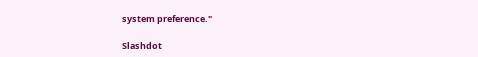system preference."

Slashdot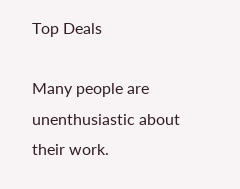Top Deals

Many people are unenthusiastic about their work.